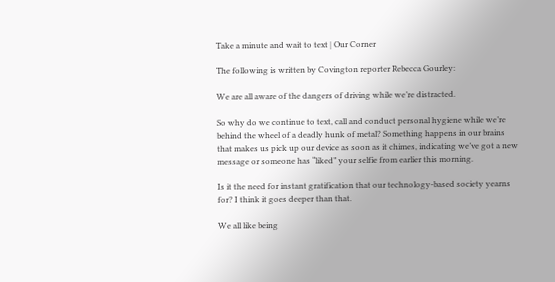Take a minute and wait to text | Our Corner

The following is written by Covington reporter Rebecca Gourley:

We are all aware of the dangers of driving while we’re distracted.

So why do we continue to text, call and conduct personal hygiene while we’re behind the wheel of a deadly hunk of metal? Something happens in our brains that makes us pick up our device as soon as it chimes, indicating we’ve got a new message or someone has “liked” your selfie from earlier this morning.

Is it the need for instant gratification that our technology-based society yearns for? I think it goes deeper than that.

We all like being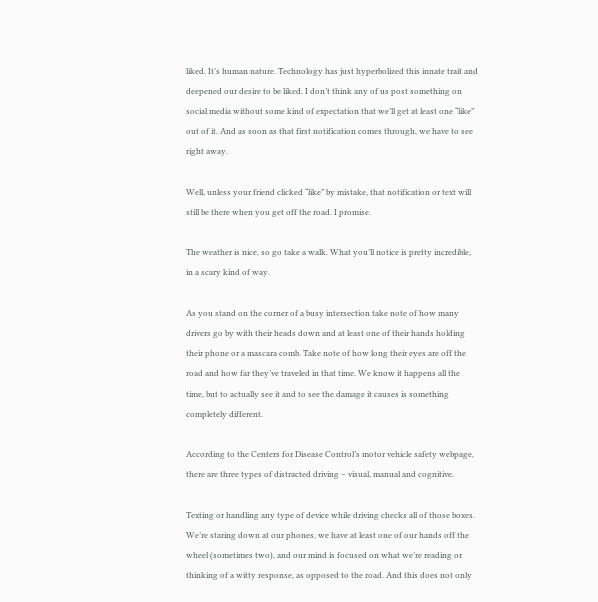liked. It’s human nature. Technology has just hyperbolized this innate trait and deepened our desire to be liked. I don’t think any of us post something on social media without some kind of expectation that we’ll get at least one “like” out of it. And as soon as that first notification comes through, we have to see right away.

Well, unless your friend clicked “like” by mistake, that notification or text will still be there when you get off the road. I promise.

The weather is nice, so go take a walk. What you’ll notice is pretty incredible, in a scary kind of way.

As you stand on the corner of a busy intersection take note of how many drivers go by with their heads down and at least one of their hands holding their phone or a mascara comb. Take note of how long their eyes are off the road and how far they’ve traveled in that time. We know it happens all the time, but to actually see it and to see the damage it causes is something completely different.

According to the Centers for Disease Control’s motor vehicle safety webpage, there are three types of distracted driving – visual, manual and cognitive.

Texting or handling any type of device while driving checks all of those boxes. We’re staring down at our phones, we have at least one of our hands off the wheel (sometimes two), and our mind is focused on what we’re reading or thinking of a witty response, as opposed to the road. And this does not only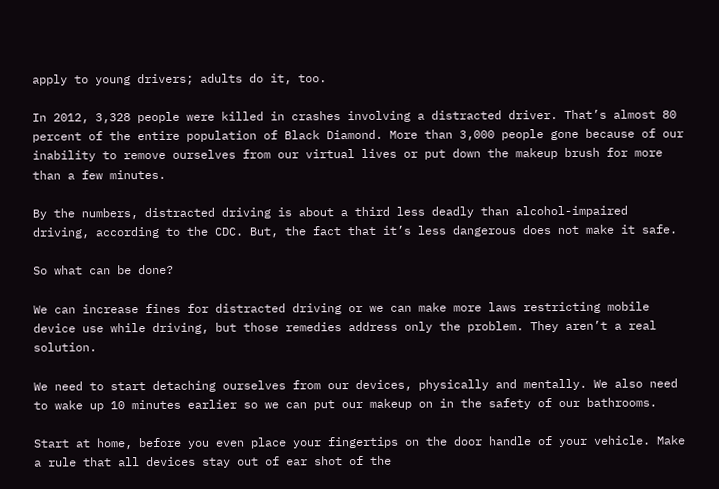apply to young drivers; adults do it, too.

In 2012, 3,328 people were killed in crashes involving a distracted driver. That’s almost 80 percent of the entire population of Black Diamond. More than 3,000 people gone because of our inability to remove ourselves from our virtual lives or put down the makeup brush for more than a few minutes.

By the numbers, distracted driving is about a third less deadly than alcohol-impaired driving, according to the CDC. But, the fact that it’s less dangerous does not make it safe.

So what can be done?

We can increase fines for distracted driving or we can make more laws restricting mobile device use while driving, but those remedies address only the problem. They aren’t a real solution.

We need to start detaching ourselves from our devices, physically and mentally. We also need to wake up 10 minutes earlier so we can put our makeup on in the safety of our bathrooms.

Start at home, before you even place your fingertips on the door handle of your vehicle. Make a rule that all devices stay out of ear shot of the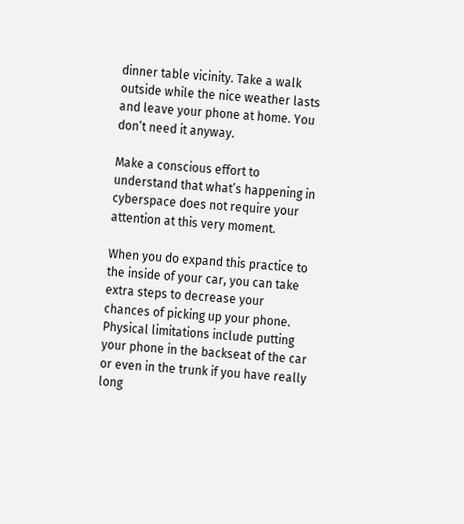dinner table vicinity. Take a walk outside while the nice weather lasts and leave your phone at home. You don’t need it anyway.

Make a conscious effort to understand that what’s happening in cyberspace does not require your attention at this very moment.

When you do expand this practice to the inside of your car, you can take extra steps to decrease your chances of picking up your phone. Physical limitations include putting your phone in the backseat of the car or even in the trunk if you have really long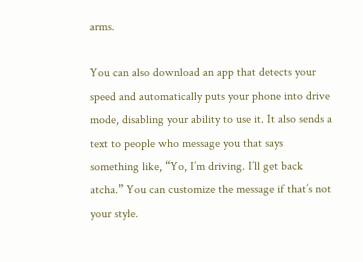arms.

You can also download an app that detects your speed and automatically puts your phone into drive mode, disabling your ability to use it. It also sends a text to people who message you that says something like, “Yo, I’m driving. I’ll get back atcha.” You can customize the message if that’s not your style.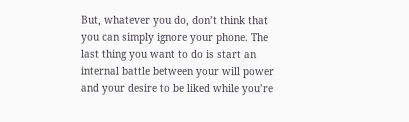But, whatever you do, don’t think that you can simply ignore your phone. The last thing you want to do is start an internal battle between your will power and your desire to be liked while you’re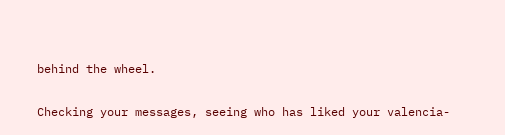behind the wheel.

Checking your messages, seeing who has liked your valencia-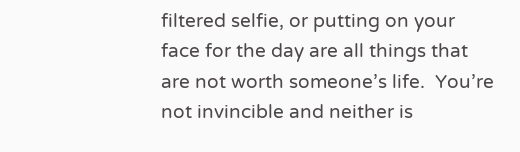filtered selfie, or putting on your face for the day are all things that are not worth someone’s life.  You’re not invincible and neither is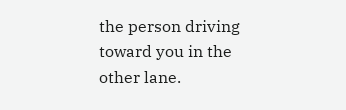the person driving toward you in the other lane.